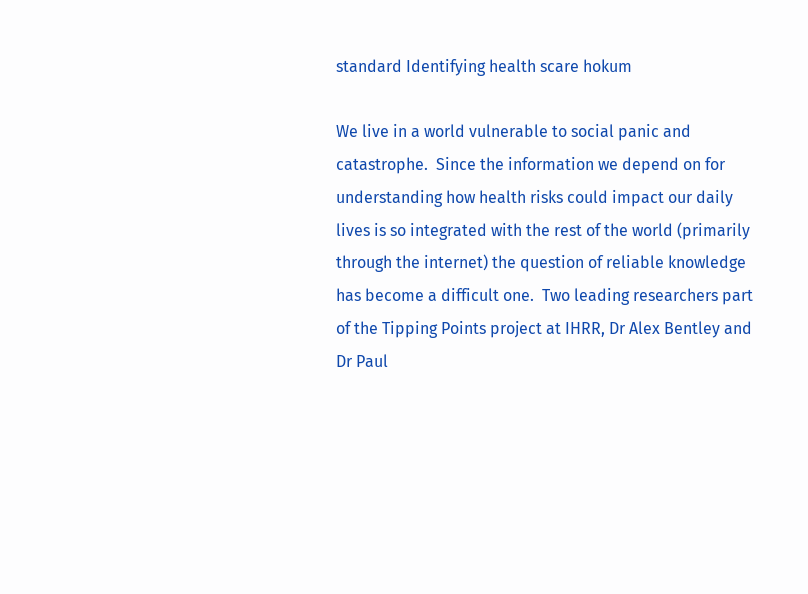standard Identifying health scare hokum

We live in a world vulnerable to social panic and catastrophe.  Since the information we depend on for understanding how health risks could impact our daily lives is so integrated with the rest of the world (primarily through the internet) the question of reliable knowledge has become a difficult one.  Two leading researchers part of the Tipping Points project at IHRR, Dr Alex Bentley and Dr Paul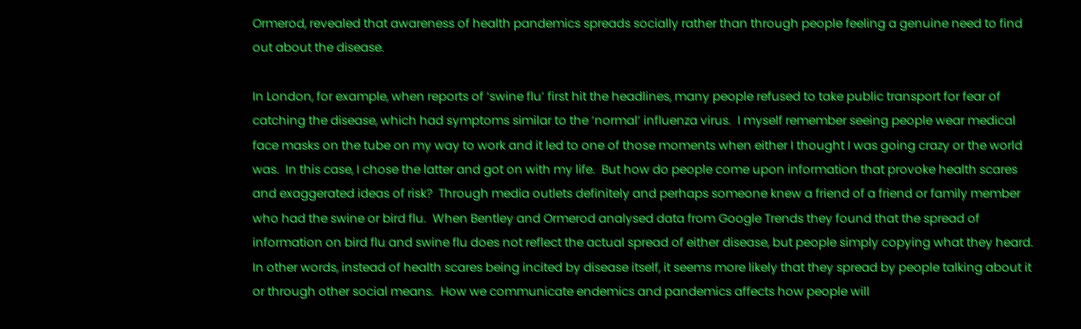Ormerod, revealed that awareness of health pandemics spreads socially rather than through people feeling a genuine need to find out about the disease.

In London, for example, when reports of ‘swine flu’ first hit the headlines, many people refused to take public transport for fear of catching the disease, which had symptoms similar to the ‘normal’ influenza virus.  I myself remember seeing people wear medical face masks on the tube on my way to work and it led to one of those moments when either I thought I was going crazy or the world was.  In this case, I chose the latter and got on with my life.  But how do people come upon information that provoke health scares and exaggerated ideas of risk?  Through media outlets definitely and perhaps someone knew a friend of a friend or family member who had the swine or bird flu.  When Bentley and Ormerod analysed data from Google Trends they found that the spread of information on bird flu and swine flu does not reflect the actual spread of either disease, but people simply copying what they heard.  In other words, instead of health scares being incited by disease itself, it seems more likely that they spread by people talking about it or through other social means.  How we communicate endemics and pandemics affects how people will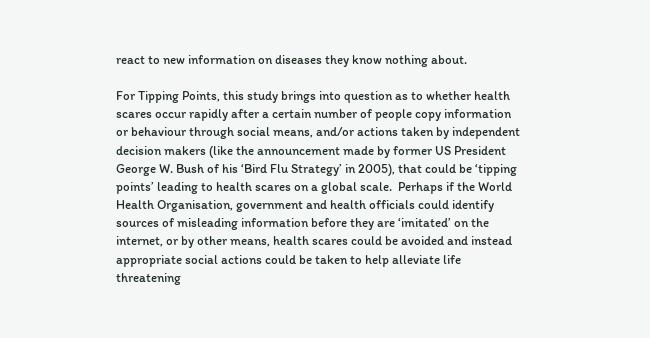react to new information on diseases they know nothing about.

For Tipping Points, this study brings into question as to whether health scares occur rapidly after a certain number of people copy information or behaviour through social means, and/or actions taken by independent decision makers (like the announcement made by former US President George W. Bush of his ‘Bird Flu Strategy’ in 2005), that could be ‘tipping points’ leading to health scares on a global scale.  Perhaps if the World Health Organisation, government and health officials could identify sources of misleading information before they are ‘imitated’ on the internet, or by other means, health scares could be avoided and instead appropriate social actions could be taken to help alleviate life threatening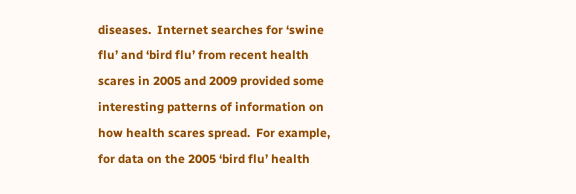diseases.  Internet searches for ‘swine flu’ and ‘bird flu’ from recent health scares in 2005 and 2009 provided some interesting patterns of information on how health scares spread.  For example, for data on the 2005 ‘bird flu’ health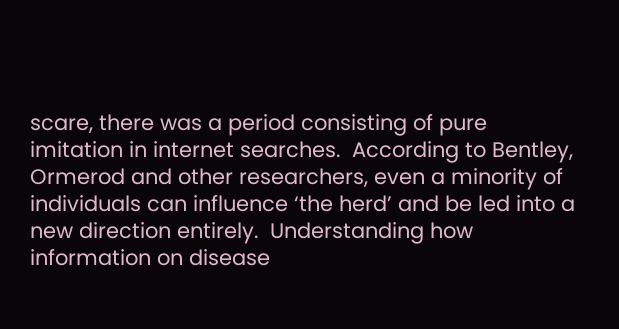scare, there was a period consisting of pure imitation in internet searches.  According to Bentley, Ormerod and other researchers, even a minority of individuals can influence ‘the herd’ and be led into a new direction entirely.  Understanding how information on disease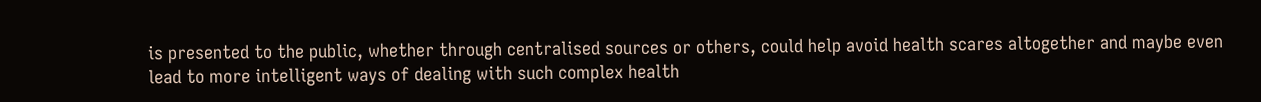is presented to the public, whether through centralised sources or others, could help avoid health scares altogether and maybe even lead to more intelligent ways of dealing with such complex health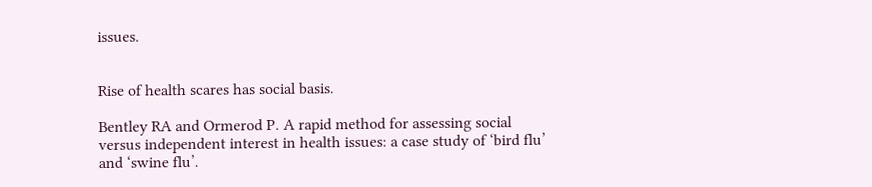issues.


Rise of health scares has social basis.

Bentley RA and Ormerod P. A rapid method for assessing social versus independent interest in health issues: a case study of ‘bird flu’ and ‘swine flu’.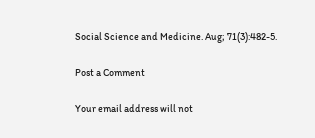Social Science and Medicine. Aug; 71(3):482-5.

Post a Comment

Your email address will not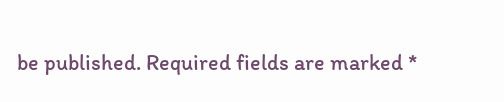be published. Required fields are marked *